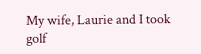My wife, Laurie and I took golf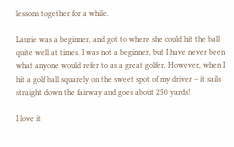lessons together for a while.

Laurie was a beginner, and got to where she could hit the ball quite well at times. I was not a beginner, but I have never been what anyone would refer to as a great golfer. However, when I hit a golf ball squarely on the sweet spot of my driver – it sails straight down the fairway and goes about 250 yards!

I love it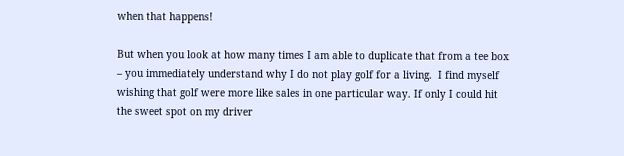when that happens!

But when you look at how many times I am able to duplicate that from a tee box – you immediately understand why I do not play golf for a living.  I find myself wishing that golf were more like sales in one particular way. If only I could hit the sweet spot on my driver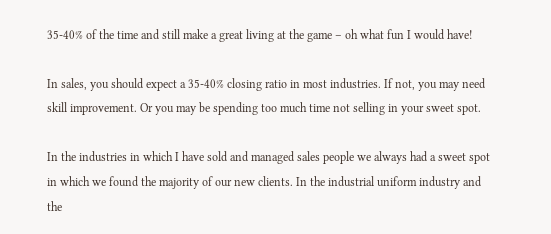35-40% of the time and still make a great living at the game – oh what fun I would have!

In sales, you should expect a 35-40% closing ratio in most industries. If not, you may need skill improvement. Or you may be spending too much time not selling in your sweet spot.

In the industries in which I have sold and managed sales people we always had a sweet spot in which we found the majority of our new clients. In the industrial uniform industry and the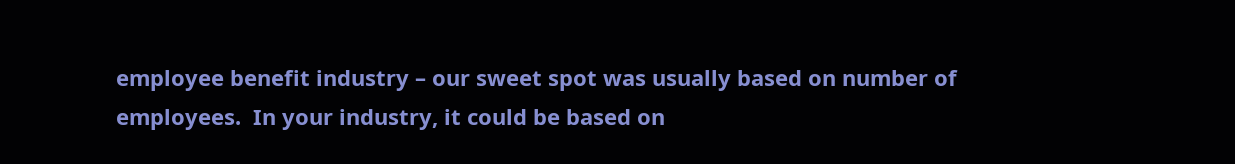employee benefit industry – our sweet spot was usually based on number of employees.  In your industry, it could be based on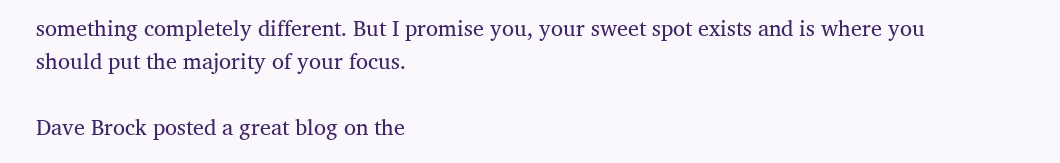something completely different. But I promise you, your sweet spot exists and is where you should put the majority of your focus.

Dave Brock posted a great blog on the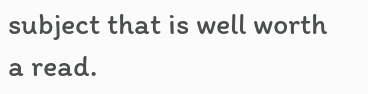subject that is well worth a read.